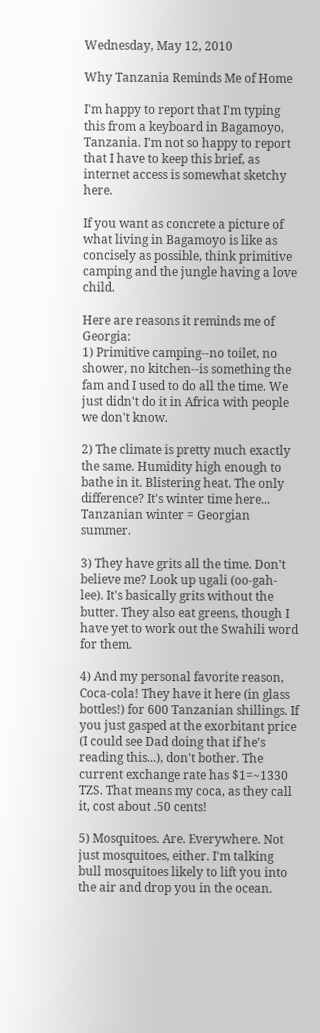Wednesday, May 12, 2010

Why Tanzania Reminds Me of Home

I'm happy to report that I'm typing this from a keyboard in Bagamoyo, Tanzania. I'm not so happy to report that I have to keep this brief, as internet access is somewhat sketchy here.

If you want as concrete a picture of what living in Bagamoyo is like as concisely as possible, think primitive camping and the jungle having a love child.

Here are reasons it reminds me of Georgia:
1) Primitive camping--no toilet, no shower, no kitchen--is something the fam and I used to do all the time. We just didn't do it in Africa with people we don't know.

2) The climate is pretty much exactly the same. Humidity high enough to bathe in it. Blistering heat. The only difference? It's winter time here... Tanzanian winter = Georgian summer.

3) They have grits all the time. Don't believe me? Look up ugali (oo-gah-lee). It's basically grits without the butter. They also eat greens, though I have yet to work out the Swahili word for them.

4) And my personal favorite reason, Coca-cola! They have it here (in glass bottles!) for 600 Tanzanian shillings. If you just gasped at the exorbitant price (I could see Dad doing that if he's reading this...), don't bother. The current exchange rate has $1=~1330 TZS. That means my coca, as they call it, cost about .50 cents!

5) Mosquitoes. Are. Everywhere. Not just mosquitoes, either. I'm talking bull mosquitoes likely to lift you into the air and drop you in the ocean.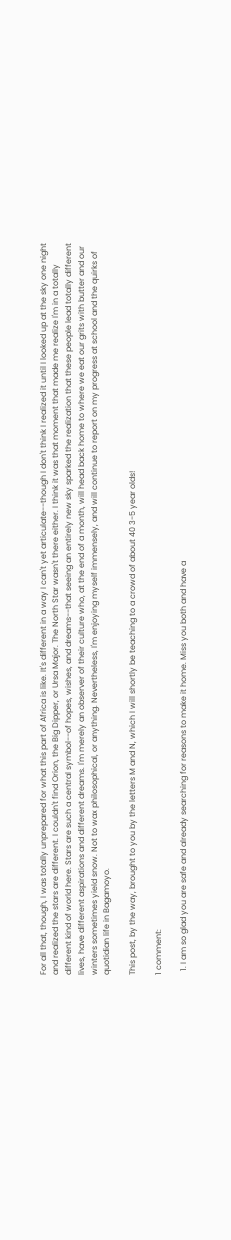For all that, though, I was totally unprepared for what this part of Africa is like. It's different in a way I can't yet articulate--though I don't think I realized it until I looked up at the sky one night and realized the stars are different. I couldn't find Orion, the Big Dipper, or Ursa Major. The North Star wasn't there either. I think it was that moment that made me realize I'm in a totally different kind of world here. Stars are such a central symbol--of hopes, wishes, and dreams--that seeing an entirely new sky sparked the realization that these people lead totally different lives, have different aspirations and different dreams. I'm merely an observer of their culture who, at the end of a month, will head back home to where we eat our grits with butter and our winters sometimes yield snow. Not to wax philosophical, or anything. Nevertheless, I'm enjoying myself immensely, and will continue to report on my progress at school and the quirks of quotidian life in Bagamoyo.

This post, by the way, brought to you by the letters M and N, which I will shortly be teaching to a crowd of about 40 3-5 year olds!

1 comment:

  1. I am so glad you are safe and already searching for reasons to make it home. Miss you both and have a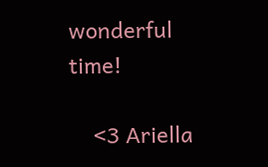wonderful time!

    <3 Ariella